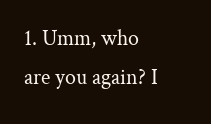1. Umm, who are you again? I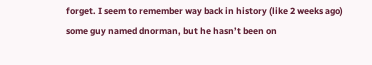forget. I seem to remember way back in history (like 2 weeks ago) some guy named dnorman, but he hasn’t been on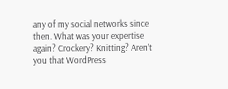any of my social networks since then. What was your expertise again? Crockery? Knitting? Aren’t you that WordPress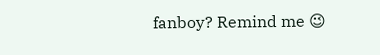fanboy? Remind me 😉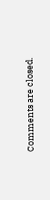Comments are closed.